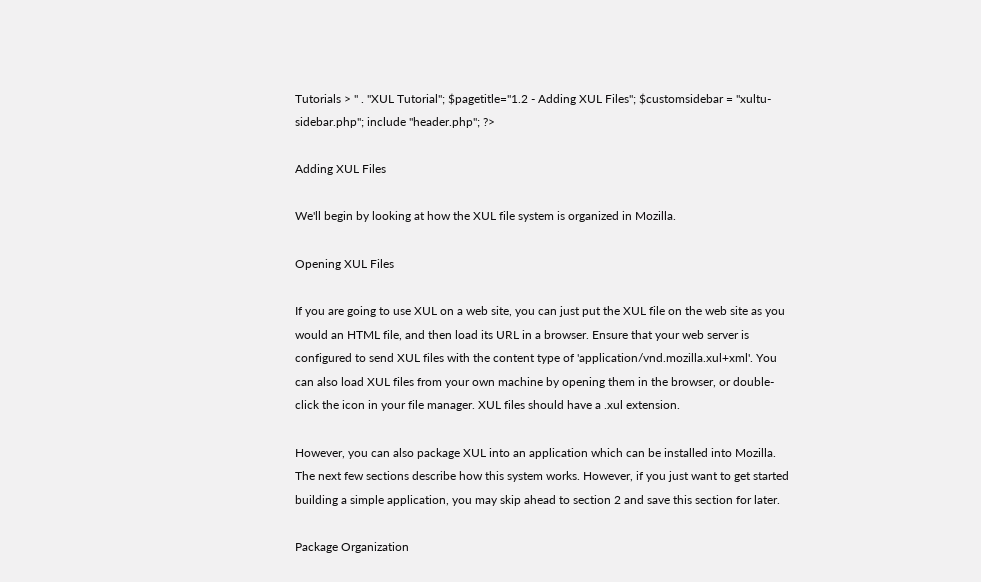Tutorials > " . "XUL Tutorial"; $pagetitle="1.2 - Adding XUL Files"; $customsidebar = "xultu-sidebar.php"; include "header.php"; ?>

Adding XUL Files

We'll begin by looking at how the XUL file system is organized in Mozilla.

Opening XUL Files

If you are going to use XUL on a web site, you can just put the XUL file on the web site as you would an HTML file, and then load its URL in a browser. Ensure that your web server is configured to send XUL files with the content type of 'application/vnd.mozilla.xul+xml'. You can also load XUL files from your own machine by opening them in the browser, or double-click the icon in your file manager. XUL files should have a .xul extension.

However, you can also package XUL into an application which can be installed into Mozilla. The next few sections describe how this system works. However, if you just want to get started building a simple application, you may skip ahead to section 2 and save this section for later.

Package Organization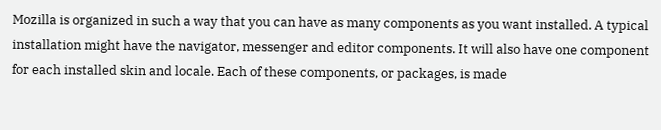Mozilla is organized in such a way that you can have as many components as you want installed. A typical installation might have the navigator, messenger and editor components. It will also have one component for each installed skin and locale. Each of these components, or packages, is made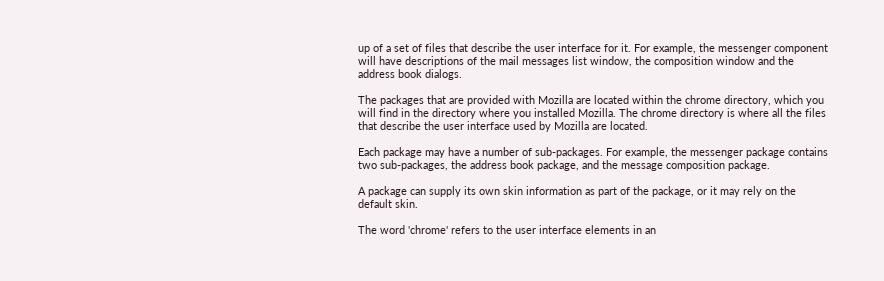up of a set of files that describe the user interface for it. For example, the messenger component will have descriptions of the mail messages list window, the composition window and the address book dialogs.

The packages that are provided with Mozilla are located within the chrome directory, which you will find in the directory where you installed Mozilla. The chrome directory is where all the files that describe the user interface used by Mozilla are located.

Each package may have a number of sub-packages. For example, the messenger package contains two sub-packages, the address book package, and the message composition package.

A package can supply its own skin information as part of the package, or it may rely on the default skin.

The word 'chrome' refers to the user interface elements in an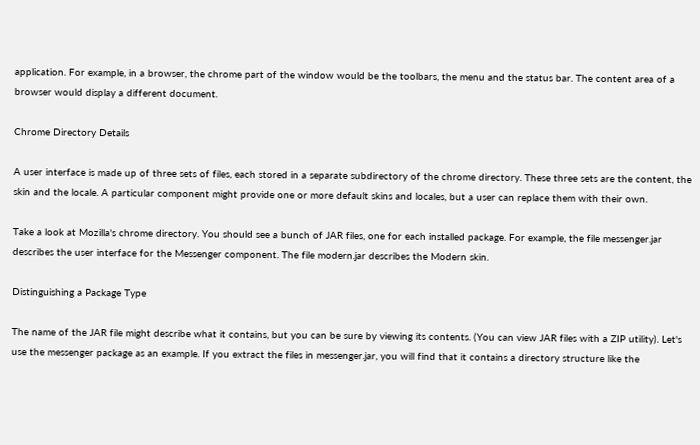application. For example, in a browser, the chrome part of the window would be the toolbars, the menu and the status bar. The content area of a browser would display a different document.

Chrome Directory Details

A user interface is made up of three sets of files, each stored in a separate subdirectory of the chrome directory. These three sets are the content, the skin and the locale. A particular component might provide one or more default skins and locales, but a user can replace them with their own.

Take a look at Mozilla's chrome directory. You should see a bunch of JAR files, one for each installed package. For example, the file messenger.jar describes the user interface for the Messenger component. The file modern.jar describes the Modern skin.

Distinguishing a Package Type

The name of the JAR file might describe what it contains, but you can be sure by viewing its contents. (You can view JAR files with a ZIP utility). Let's use the messenger package as an example. If you extract the files in messenger.jar, you will find that it contains a directory structure like the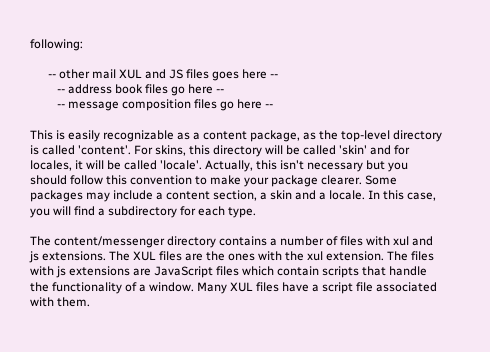following:

      -- other mail XUL and JS files goes here --
         -- address book files go here --
         -- message composition files go here --

This is easily recognizable as a content package, as the top-level directory is called 'content'. For skins, this directory will be called 'skin' and for locales, it will be called 'locale'. Actually, this isn't necessary but you should follow this convention to make your package clearer. Some packages may include a content section, a skin and a locale. In this case, you will find a subdirectory for each type.

The content/messenger directory contains a number of files with xul and js extensions. The XUL files are the ones with the xul extension. The files with js extensions are JavaScript files which contain scripts that handle the functionality of a window. Many XUL files have a script file associated with them.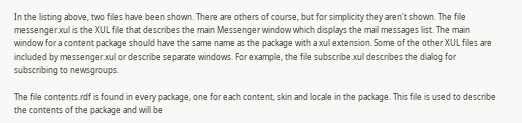In the listing above, two files have been shown. There are others of course, but for simplicity they aren't shown. The file messenger.xul is the XUL file that describes the main Messenger window which displays the mail messages list. The main window for a content package should have the same name as the package with a xul extension. Some of the other XUL files are included by messenger.xul or describe separate windows. For example, the file subscribe.xul describes the dialog for subscribing to newsgroups.

The file contents.rdf is found in every package, one for each content, skin and locale in the package. This file is used to describe the contents of the package and will be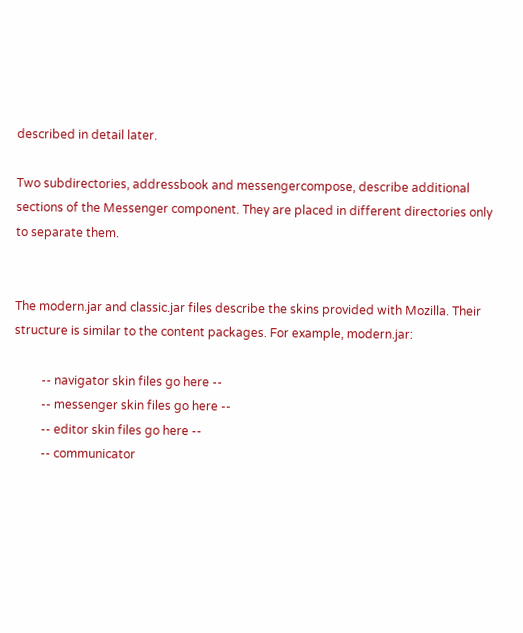described in detail later.

Two subdirectories, addressbook and messengercompose, describe additional sections of the Messenger component. They are placed in different directories only to separate them.


The modern.jar and classic.jar files describe the skins provided with Mozilla. Their structure is similar to the content packages. For example, modern.jar:

         -- navigator skin files go here --
         -- messenger skin files go here --
         -- editor skin files go here --
         -- communicator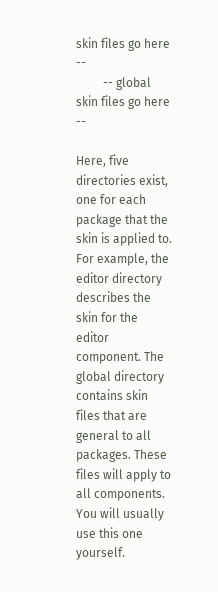skin files go here --
         -- global skin files go here --

Here, five directories exist, one for each package that the skin is applied to. For example, the editor directory describes the skin for the editor component. The global directory contains skin files that are general to all packages. These files will apply to all components. You will usually use this one yourself.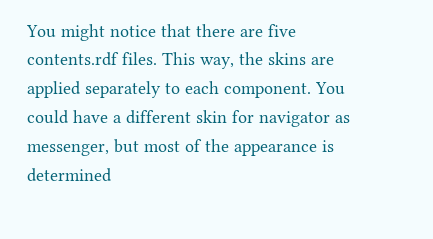You might notice that there are five contents.rdf files. This way, the skins are applied separately to each component. You could have a different skin for navigator as messenger, but most of the appearance is determined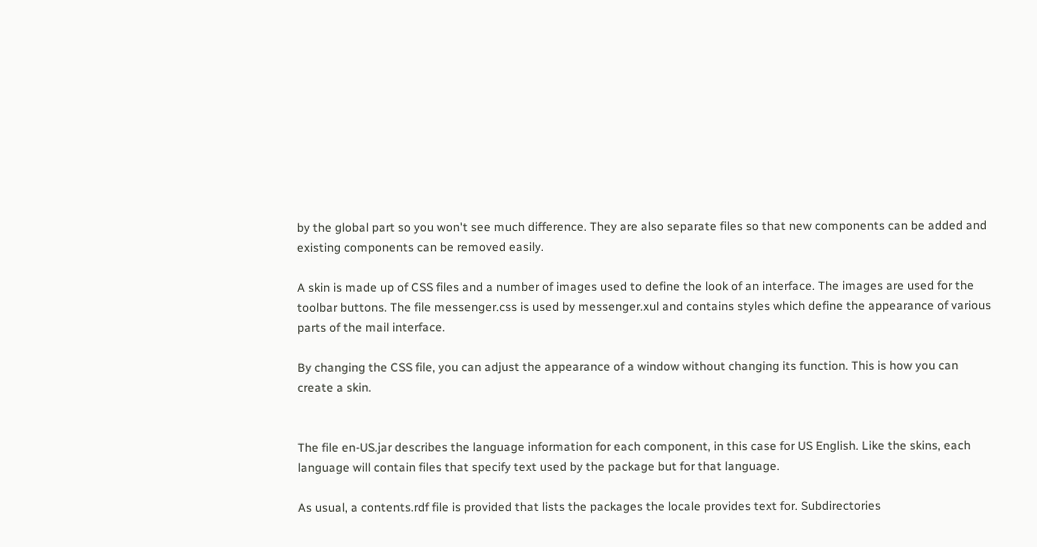by the global part so you won't see much difference. They are also separate files so that new components can be added and existing components can be removed easily.

A skin is made up of CSS files and a number of images used to define the look of an interface. The images are used for the toolbar buttons. The file messenger.css is used by messenger.xul and contains styles which define the appearance of various parts of the mail interface.

By changing the CSS file, you can adjust the appearance of a window without changing its function. This is how you can create a skin.


The file en-US.jar describes the language information for each component, in this case for US English. Like the skins, each language will contain files that specify text used by the package but for that language.

As usual, a contents.rdf file is provided that lists the packages the locale provides text for. Subdirectories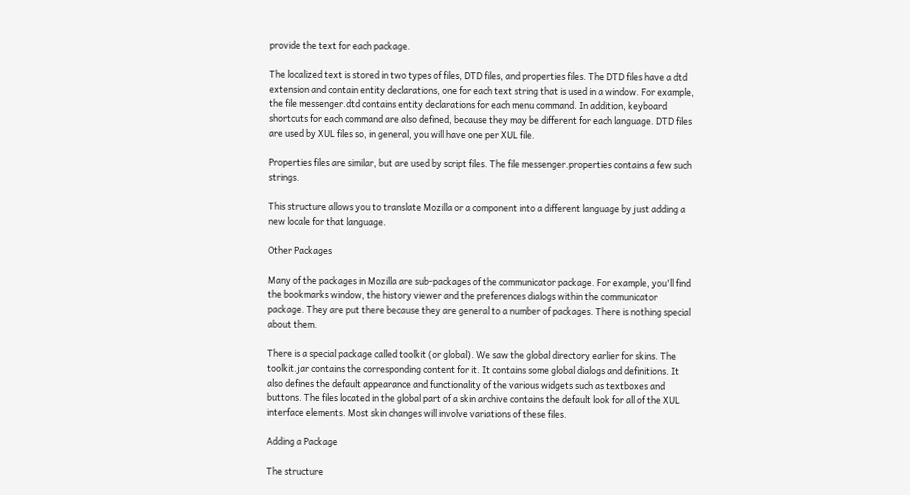provide the text for each package.

The localized text is stored in two types of files, DTD files, and properties files. The DTD files have a dtd extension and contain entity declarations, one for each text string that is used in a window. For example, the file messenger.dtd contains entity declarations for each menu command. In addition, keyboard shortcuts for each command are also defined, because they may be different for each language. DTD files are used by XUL files so, in general, you will have one per XUL file.

Properties files are similar, but are used by script files. The file messenger.properties contains a few such strings.

This structure allows you to translate Mozilla or a component into a different language by just adding a new locale for that language.

Other Packages

Many of the packages in Mozilla are sub-packages of the communicator package. For example, you'll find the bookmarks window, the history viewer and the preferences dialogs within the communicator package. They are put there because they are general to a number of packages. There is nothing special about them.

There is a special package called toolkit (or global). We saw the global directory earlier for skins. The toolkit.jar contains the corresponding content for it. It contains some global dialogs and definitions. It also defines the default appearance and functionality of the various widgets such as textboxes and buttons. The files located in the global part of a skin archive contains the default look for all of the XUL interface elements. Most skin changes will involve variations of these files.

Adding a Package

The structure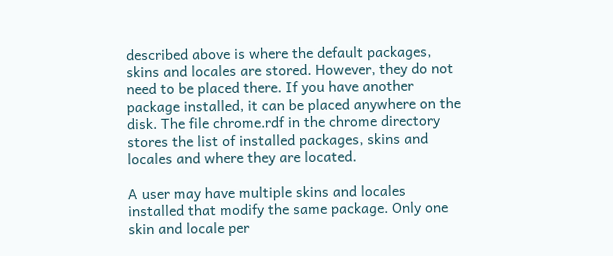described above is where the default packages, skins and locales are stored. However, they do not need to be placed there. If you have another package installed, it can be placed anywhere on the disk. The file chrome.rdf in the chrome directory stores the list of installed packages, skins and locales and where they are located.

A user may have multiple skins and locales installed that modify the same package. Only one skin and locale per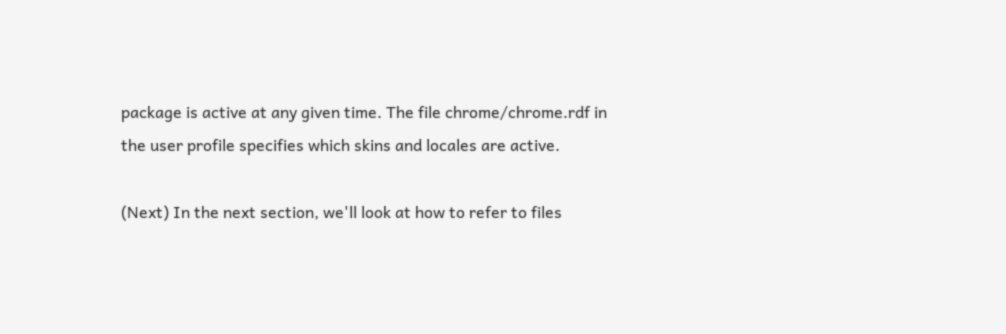package is active at any given time. The file chrome/chrome.rdf in the user profile specifies which skins and locales are active.

(Next) In the next section, we'll look at how to refer to files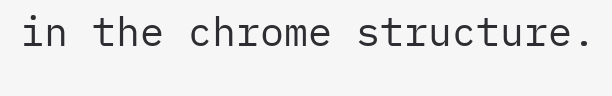in the chrome structure.